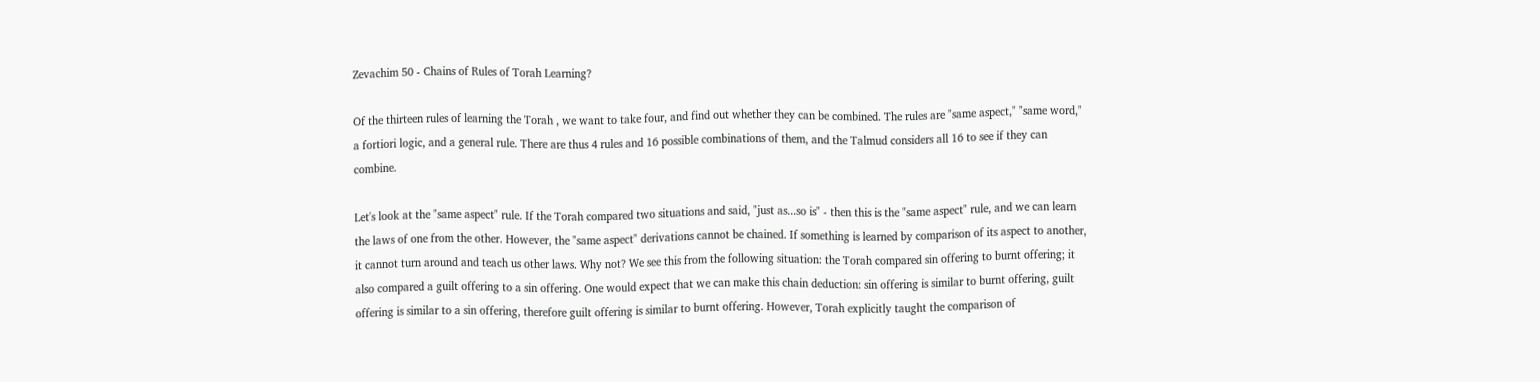Zevachim 50 - Chains of Rules of Torah Learning?

Of the thirteen rules of learning the Torah , we want to take four, and find out whether they can be combined. The rules are "same aspect," "same word," a fortiori logic, and a general rule. There are thus 4 rules and 16 possible combinations of them, and the Talmud considers all 16 to see if they can combine.

Let's look at the "same aspect" rule. If the Torah compared two situations and said, "just as...so is" - then this is the "same aspect" rule, and we can learn the laws of one from the other. However, the "same aspect" derivations cannot be chained. If something is learned by comparison of its aspect to another, it cannot turn around and teach us other laws. Why not? We see this from the following situation: the Torah compared sin offering to burnt offering; it also compared a guilt offering to a sin offering. One would expect that we can make this chain deduction: sin offering is similar to burnt offering, guilt offering is similar to a sin offering, therefore guilt offering is similar to burnt offering. However, Torah explicitly taught the comparison of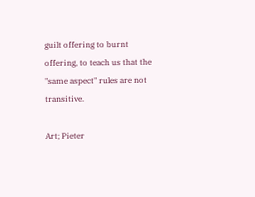guilt offering to burnt offering, to teach us that the "same aspect" rules are not transitive.

Art; Pieter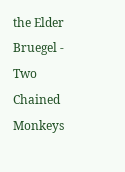the Elder Bruegel - Two Chained Monkeys